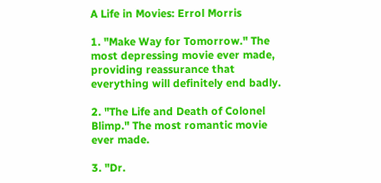A Life in Movies: Errol Morris

1. "Make Way for Tomorrow." The most depressing movie ever made, providing reassurance that everything will definitely end badly.

2. "The Life and Death of Colonel Blimp." The most romantic movie ever made.

3. "Dr.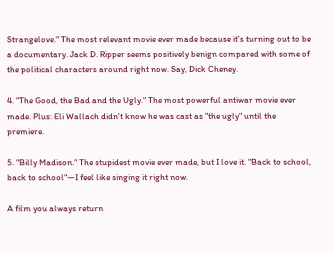Strangelove." The most relevant movie ever made because it's turning out to be a documentary. Jack D. Ripper seems positively benign compared with some of the political characters around right now. Say, Dick Cheney.

4. "The Good, the Bad and the Ugly." The most powerful antiwar movie ever made. Plus: Eli Wallach didn't know he was cast as "the ugly" until the premiere.

5. "Billy Madison." The stupidest movie ever made, but I love it. "Back to school, back to school"—I feel like singing it right now.

A film you always return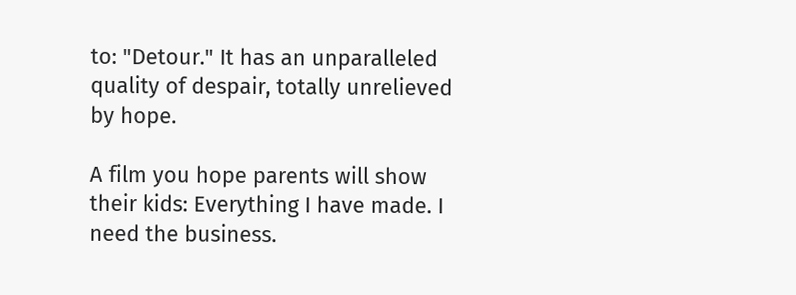to: "Detour." It has an unparalleled quality of despair, totally unrelieved by hope.

A film you hope parents will show their kids: Everything I have made. I need the business.